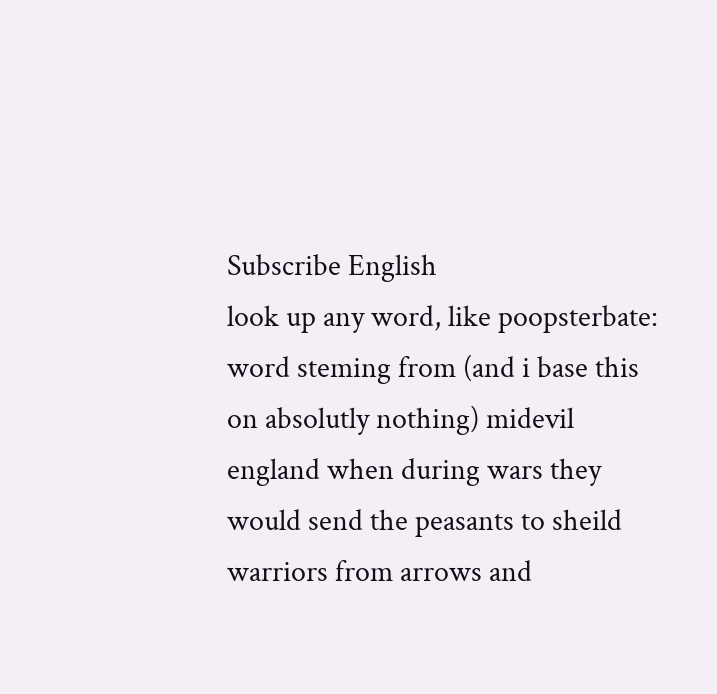Subscribe English
look up any word, like poopsterbate:
word steming from (and i base this on absolutly nothing) midevil england when during wars they would send the peasants to sheild warriors from arrows and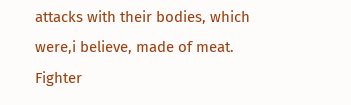attacks with their bodies, which were,i believe, made of meat.
Fighter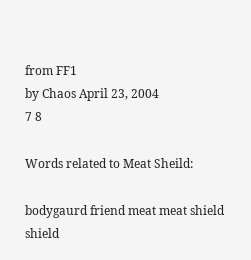from FF1
by Chaos April 23, 2004
7 8

Words related to Meat Sheild:

bodygaurd friend meat meat shield shield